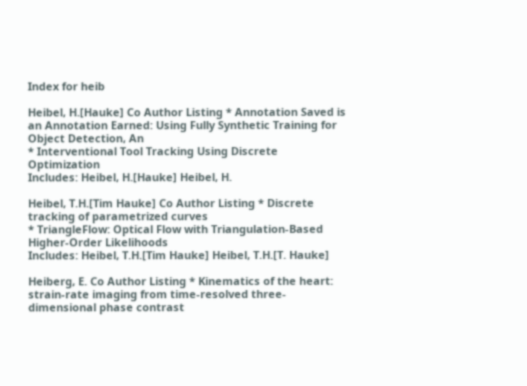Index for heib

Heibel, H.[Hauke] Co Author Listing * Annotation Saved is an Annotation Earned: Using Fully Synthetic Training for Object Detection, An
* Interventional Tool Tracking Using Discrete Optimization
Includes: Heibel, H.[Hauke] Heibel, H.

Heibel, T.H.[Tim Hauke] Co Author Listing * Discrete tracking of parametrized curves
* TriangleFlow: Optical Flow with Triangulation-Based Higher-Order Likelihoods
Includes: Heibel, T.H.[Tim Hauke] Heibel, T.H.[T. Hauke]

Heiberg, E. Co Author Listing * Kinematics of the heart: strain-rate imaging from time-resolved three-dimensional phase contrast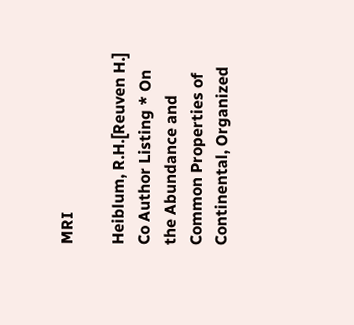MRI

Heiblum, R.H.[Reuven H.] Co Author Listing * On the Abundance and Common Properties of Continental, Organized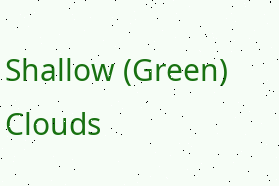Shallow (Green) Clouds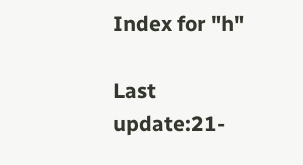Index for "h"

Last update:21-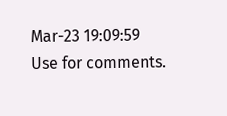Mar-23 19:09:59
Use for comments.